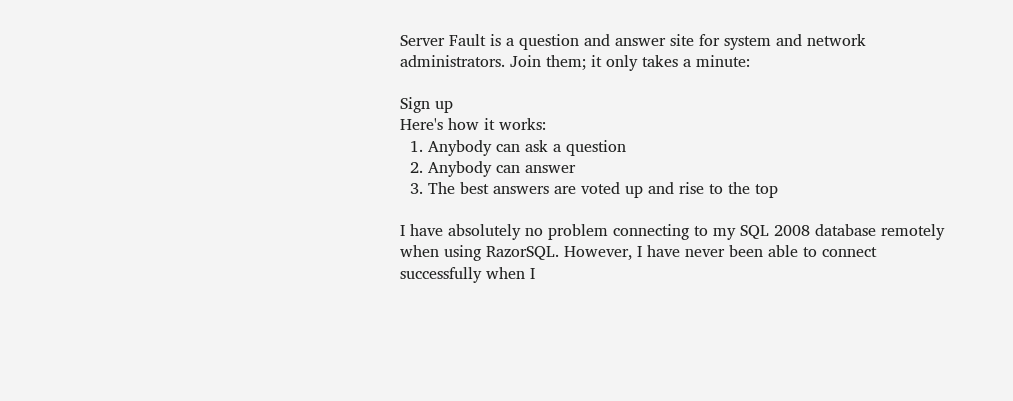Server Fault is a question and answer site for system and network administrators. Join them; it only takes a minute:

Sign up
Here's how it works:
  1. Anybody can ask a question
  2. Anybody can answer
  3. The best answers are voted up and rise to the top

I have absolutely no problem connecting to my SQL 2008 database remotely when using RazorSQL. However, I have never been able to connect successfully when I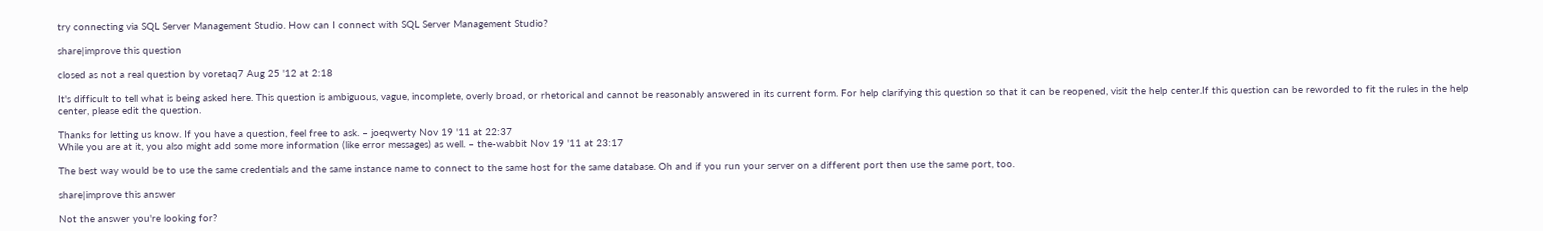try connecting via SQL Server Management Studio. How can I connect with SQL Server Management Studio?

share|improve this question

closed as not a real question by voretaq7 Aug 25 '12 at 2:18

It's difficult to tell what is being asked here. This question is ambiguous, vague, incomplete, overly broad, or rhetorical and cannot be reasonably answered in its current form. For help clarifying this question so that it can be reopened, visit the help center.If this question can be reworded to fit the rules in the help center, please edit the question.

Thanks for letting us know. If you have a question, feel free to ask. – joeqwerty Nov 19 '11 at 22:37
While you are at it, you also might add some more information (like error messages) as well. – the-wabbit Nov 19 '11 at 23:17

The best way would be to use the same credentials and the same instance name to connect to the same host for the same database. Oh and if you run your server on a different port then use the same port, too.

share|improve this answer

Not the answer you're looking for?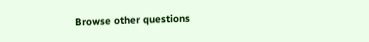Browse other questions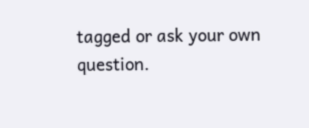tagged or ask your own question.